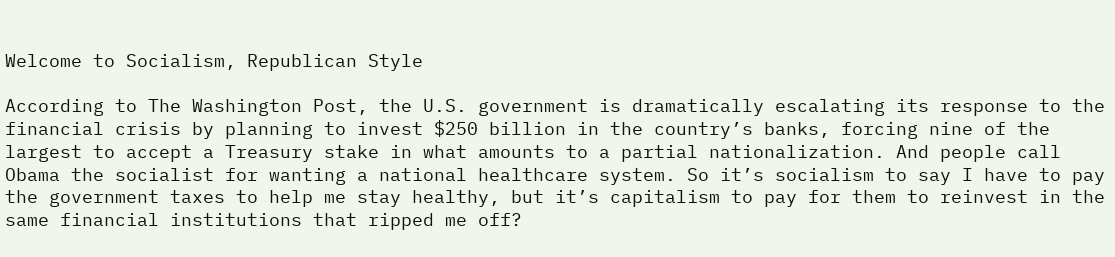Welcome to Socialism, Republican Style

According to The Washington Post, the U.S. government is dramatically escalating its response to the financial crisis by planning to invest $250 billion in the country’s banks, forcing nine of the largest to accept a Treasury stake in what amounts to a partial nationalization. And people call Obama the socialist for wanting a national healthcare system. So it’s socialism to say I have to pay the government taxes to help me stay healthy, but it’s capitalism to pay for them to reinvest in the same financial institutions that ripped me off?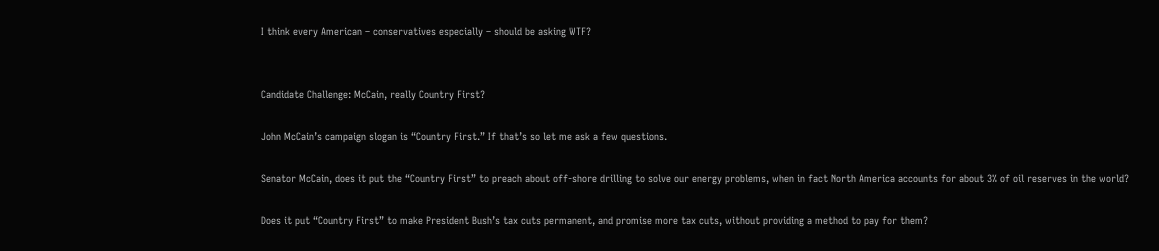I think every American – conservatives especially – should be asking WTF?


Candidate Challenge: McCain, really Country First?

John McCain’s campaign slogan is “Country First.” If that’s so let me ask a few questions.

Senator McCain, does it put the “Country First” to preach about off-shore drilling to solve our energy problems, when in fact North America accounts for about 3% of oil reserves in the world?

Does it put “Country First” to make President Bush’s tax cuts permanent, and promise more tax cuts, without providing a method to pay for them?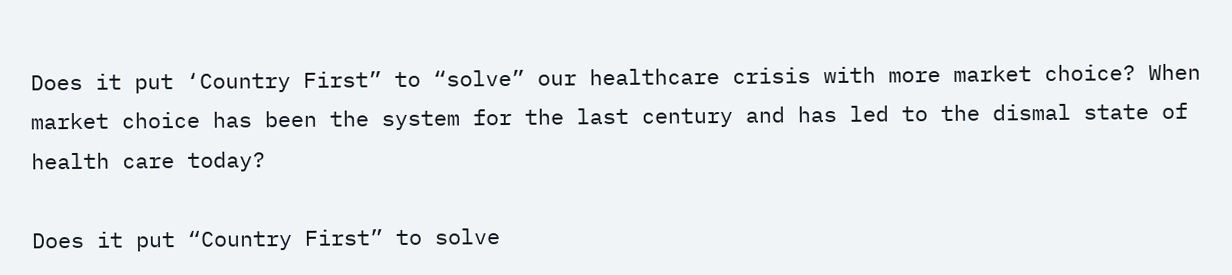Does it put ‘Country First” to “solve” our healthcare crisis with more market choice? When market choice has been the system for the last century and has led to the dismal state of health care today?

Does it put “Country First” to solve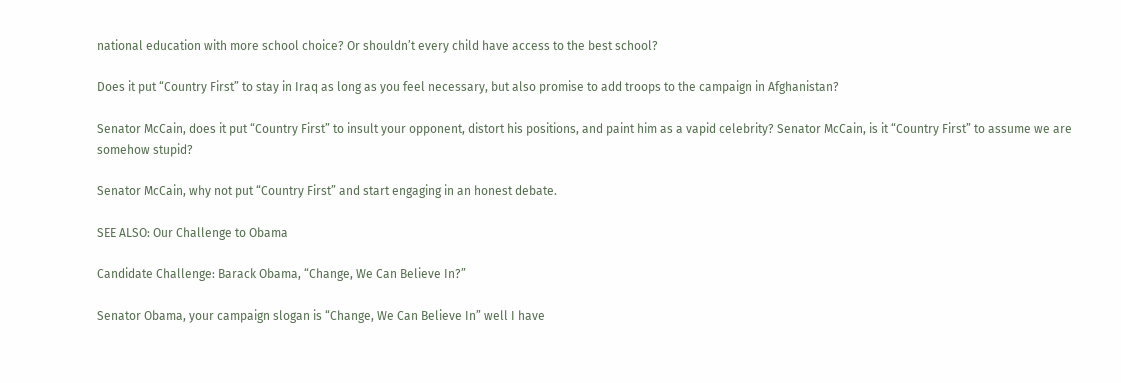national education with more school choice? Or shouldn’t every child have access to the best school?

Does it put “Country First” to stay in Iraq as long as you feel necessary, but also promise to add troops to the campaign in Afghanistan?

Senator McCain, does it put “Country First” to insult your opponent, distort his positions, and paint him as a vapid celebrity? Senator McCain, is it “Country First” to assume we are somehow stupid?

Senator McCain, why not put “Country First” and start engaging in an honest debate.

SEE ALSO: Our Challenge to Obama

Candidate Challenge: Barack Obama, “Change, We Can Believe In?”

Senator Obama, your campaign slogan is “Change, We Can Believe In” well I have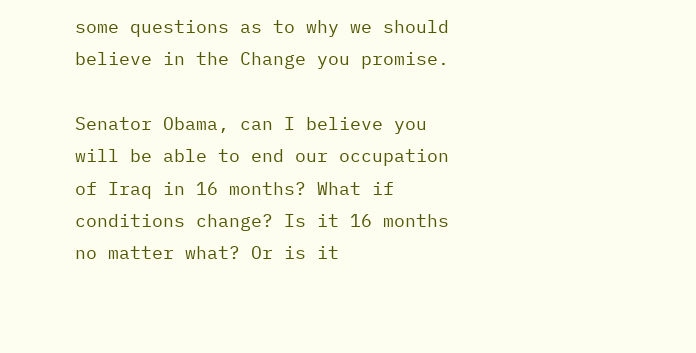some questions as to why we should believe in the Change you promise.

Senator Obama, can I believe you will be able to end our occupation of Iraq in 16 months? What if conditions change? Is it 16 months no matter what? Or is it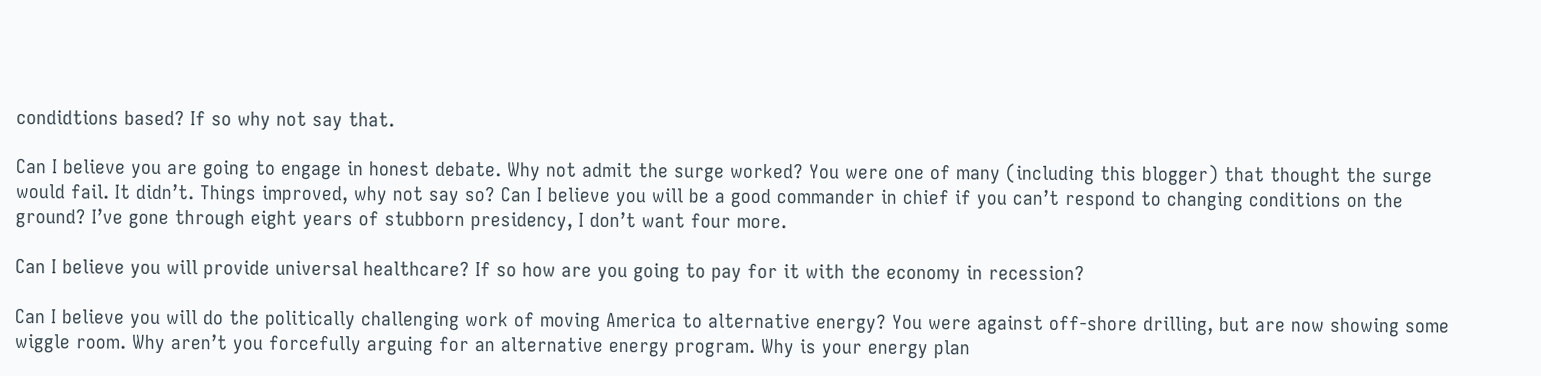condidtions based? If so why not say that.

Can I believe you are going to engage in honest debate. Why not admit the surge worked? You were one of many (including this blogger) that thought the surge would fail. It didn’t. Things improved, why not say so? Can I believe you will be a good commander in chief if you can’t respond to changing conditions on the ground? I’ve gone through eight years of stubborn presidency, I don’t want four more.

Can I believe you will provide universal healthcare? If so how are you going to pay for it with the economy in recession?

Can I believe you will do the politically challenging work of moving America to alternative energy? You were against off-shore drilling, but are now showing some wiggle room. Why aren’t you forcefully arguing for an alternative energy program. Why is your energy plan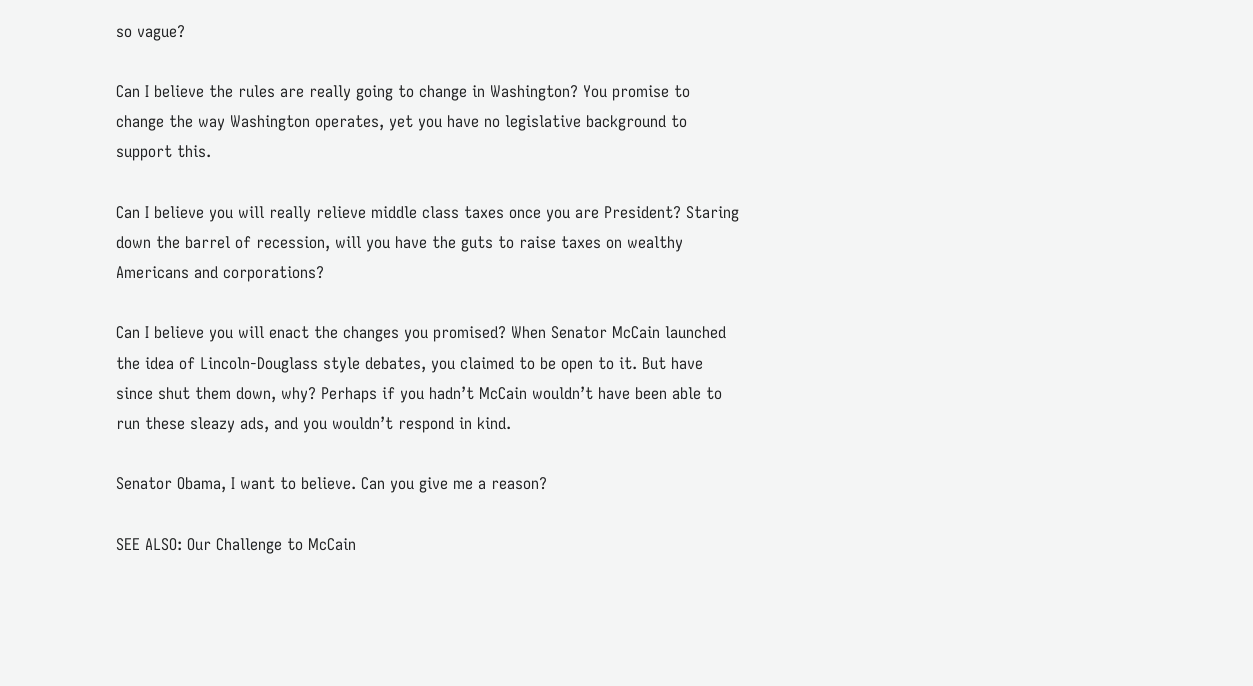so vague?

Can I believe the rules are really going to change in Washington? You promise to change the way Washington operates, yet you have no legislative background to support this.

Can I believe you will really relieve middle class taxes once you are President? Staring down the barrel of recession, will you have the guts to raise taxes on wealthy Americans and corporations?

Can I believe you will enact the changes you promised? When Senator McCain launched the idea of Lincoln-Douglass style debates, you claimed to be open to it. But have since shut them down, why? Perhaps if you hadn’t McCain wouldn’t have been able to run these sleazy ads, and you wouldn’t respond in kind.

Senator Obama, I want to believe. Can you give me a reason?

SEE ALSO: Our Challenge to McCain